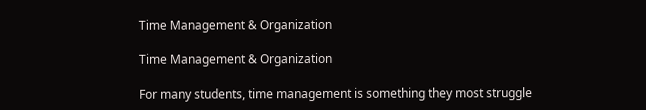Time Management & Organization

Time Management & Organization

For many students, time management is something they most struggle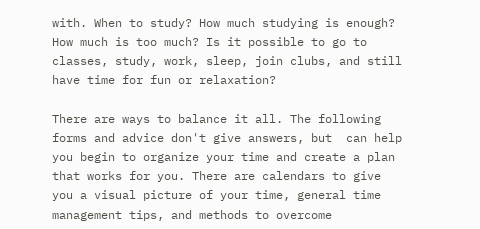with. When to study? How much studying is enough? How much is too much? Is it possible to go to classes, study, work, sleep, join clubs, and still have time for fun or relaxation?

There are ways to balance it all. The following forms and advice don't give answers, but  can help you begin to organize your time and create a plan that works for you. There are calendars to give you a visual picture of your time, general time management tips, and methods to overcome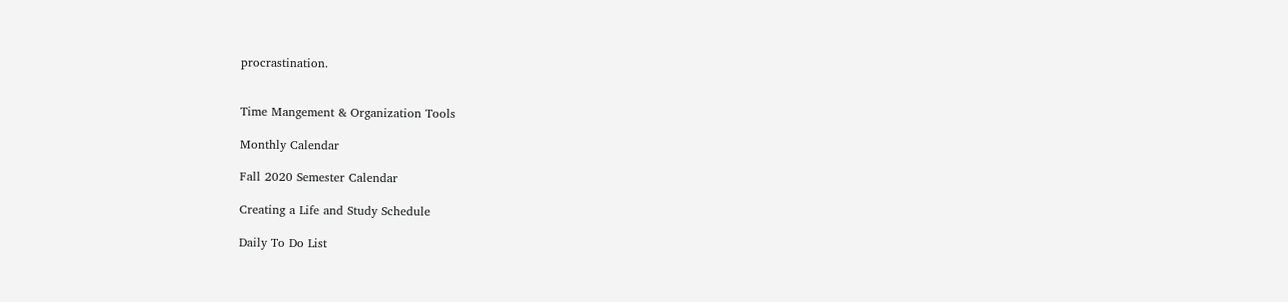procrastination.


Time Mangement & Organization Tools

Monthly Calendar

Fall 2020 Semester Calendar

Creating a Life and Study Schedule

Daily To Do List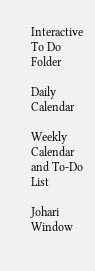Interactive To Do Folder

Daily Calendar

Weekly Calendar and To-Do List

Johari Window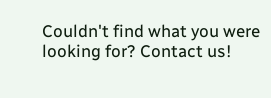Couldn't find what you were looking for? Contact us!